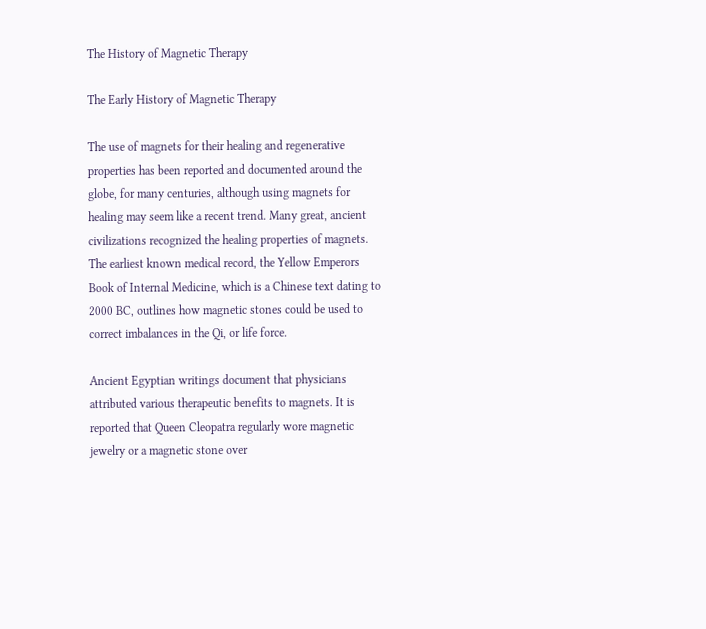The History of Magnetic Therapy

The Early History of Magnetic Therapy

The use of magnets for their healing and regenerative properties has been reported and documented around the globe, for many centuries, although using magnets for healing may seem like a recent trend. Many great, ancient civilizations recognized the healing properties of magnets. The earliest known medical record, the Yellow Emperors Book of Internal Medicine, which is a Chinese text dating to 2000 BC, outlines how magnetic stones could be used to correct imbalances in the Qi, or life force.

Ancient Egyptian writings document that physicians attributed various therapeutic benefits to magnets. It is reported that Queen Cleopatra regularly wore magnetic jewelry or a magnetic stone over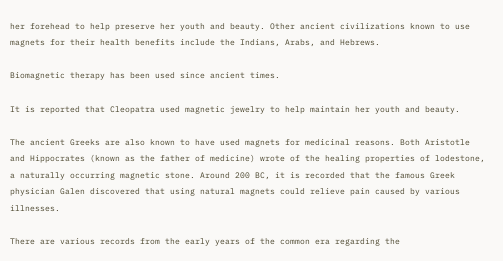her forehead to help preserve her youth and beauty. Other ancient civilizations known to use magnets for their health benefits include the Indians, Arabs, and Hebrews.

Biomagnetic therapy has been used since ancient times.

It is reported that Cleopatra used magnetic jewelry to help maintain her youth and beauty.

The ancient Greeks are also known to have used magnets for medicinal reasons. Both Aristotle and Hippocrates (known as the father of medicine) wrote of the healing properties of lodestone, a naturally occurring magnetic stone. Around 200 BC, it is recorded that the famous Greek physician Galen discovered that using natural magnets could relieve pain caused by various illnesses.

There are various records from the early years of the common era regarding the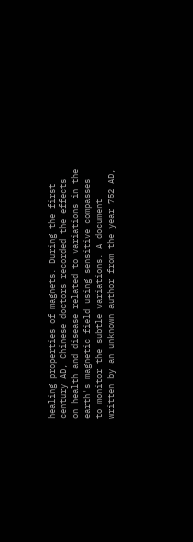healing properties of magnets. During the first century AD, Chinese doctors recorded the effects on health and disease related to variations in the earth's magnetic field using sensitive compasses to monitor the subtle variations. A document written by an unknown author from the year 752 AD,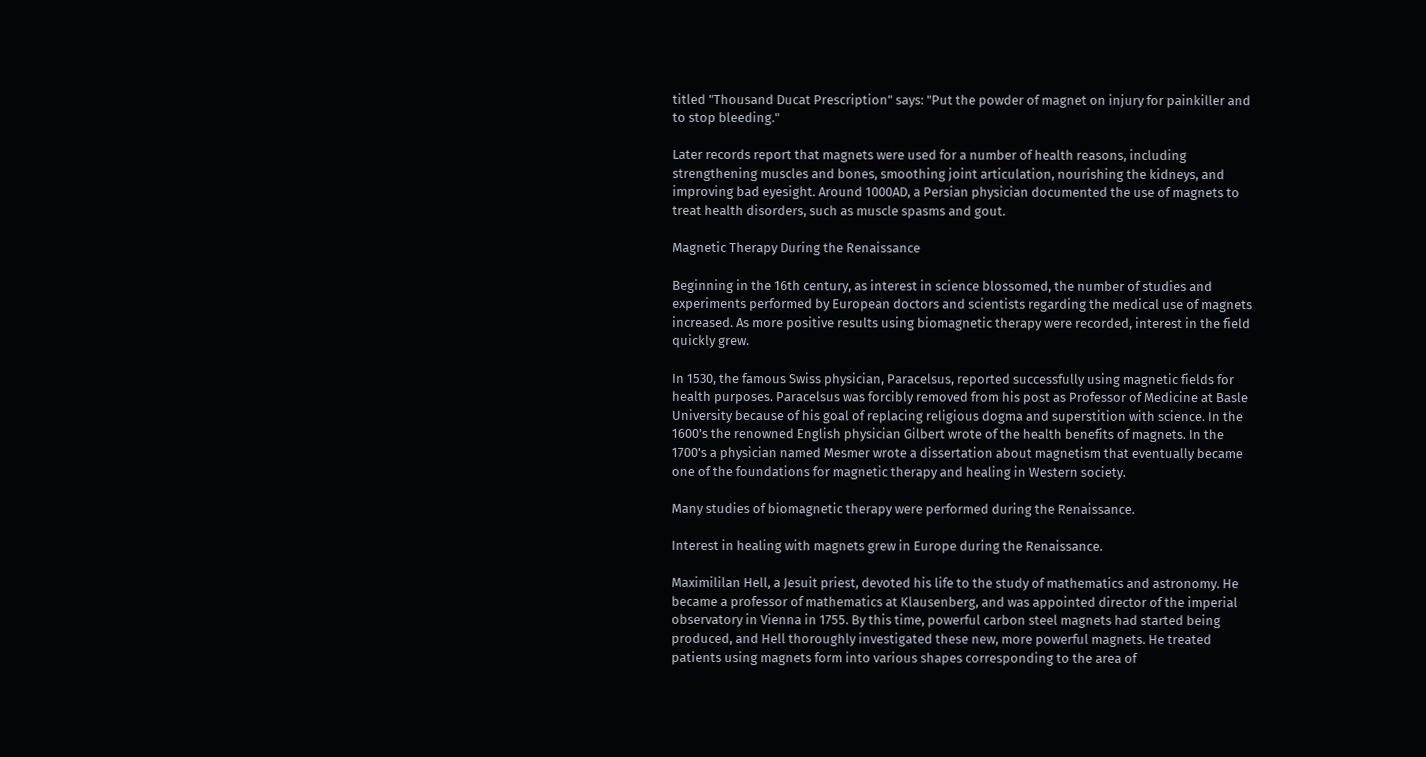titled "Thousand Ducat Prescription" says: "Put the powder of magnet on injury for painkiller and to stop bleeding."

Later records report that magnets were used for a number of health reasons, including strengthening muscles and bones, smoothing joint articulation, nourishing the kidneys, and improving bad eyesight. Around 1000AD, a Persian physician documented the use of magnets to treat health disorders, such as muscle spasms and gout.

Magnetic Therapy During the Renaissance

Beginning in the 16th century, as interest in science blossomed, the number of studies and experiments performed by European doctors and scientists regarding the medical use of magnets increased. As more positive results using biomagnetic therapy were recorded, interest in the field quickly grew.

In 1530, the famous Swiss physician, Paracelsus, reported successfully using magnetic fields for health purposes. Paracelsus was forcibly removed from his post as Professor of Medicine at Basle University because of his goal of replacing religious dogma and superstition with science. In the 1600's the renowned English physician Gilbert wrote of the health benefits of magnets. In the 1700's a physician named Mesmer wrote a dissertation about magnetism that eventually became one of the foundations for magnetic therapy and healing in Western society.

Many studies of biomagnetic therapy were performed during the Renaissance.

Interest in healing with magnets grew in Europe during the Renaissance.

Maximililan Hell, a Jesuit priest, devoted his life to the study of mathematics and astronomy. He became a professor of mathematics at Klausenberg, and was appointed director of the imperial observatory in Vienna in 1755. By this time, powerful carbon steel magnets had started being produced, and Hell thoroughly investigated these new, more powerful magnets. He treated patients using magnets form into various shapes corresponding to the area of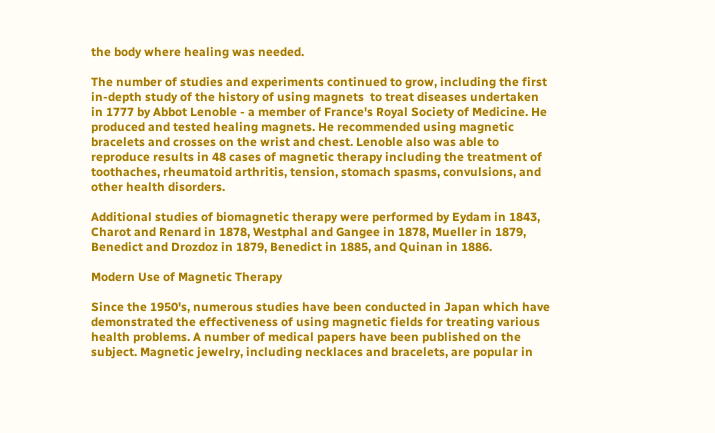the body where healing was needed.

The number of studies and experiments continued to grow, including the first in-depth study of the history of using magnets  to treat diseases undertaken in 1777 by Abbot Lenoble - a member of France's Royal Society of Medicine. He produced and tested healing magnets. He recommended using magnetic bracelets and crosses on the wrist and chest. Lenoble also was able to reproduce results in 48 cases of magnetic therapy including the treatment of toothaches, rheumatoid arthritis, tension, stomach spasms, convulsions, and other health disorders.

Additional studies of biomagnetic therapy were performed by Eydam in 1843, Charot and Renard in 1878, Westphal and Gangee in 1878, Mueller in 1879, Benedict and Drozdoz in 1879, Benedict in 1885, and Quinan in 1886.

Modern Use of Magnetic Therapy

Since the 1950's, numerous studies have been conducted in Japan which have demonstrated the effectiveness of using magnetic fields for treating various health problems. A number of medical papers have been published on the subject. Magnetic jewelry, including necklaces and bracelets, are popular in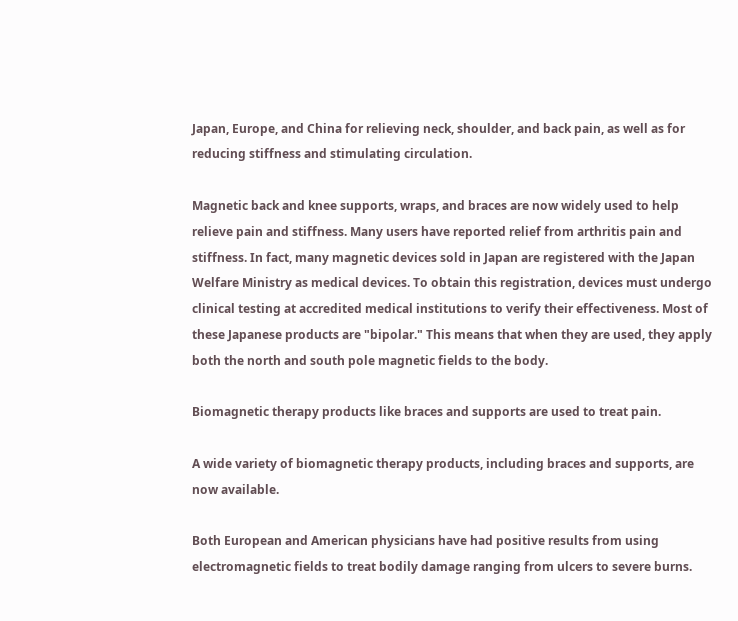Japan, Europe, and China for relieving neck, shoulder, and back pain, as well as for reducing stiffness and stimulating circulation.

Magnetic back and knee supports, wraps, and braces are now widely used to help relieve pain and stiffness. Many users have reported relief from arthritis pain and stiffness. In fact, many magnetic devices sold in Japan are registered with the Japan Welfare Ministry as medical devices. To obtain this registration, devices must undergo clinical testing at accredited medical institutions to verify their effectiveness. Most of these Japanese products are "bipolar." This means that when they are used, they apply both the north and south pole magnetic fields to the body.

Biomagnetic therapy products like braces and supports are used to treat pain.

A wide variety of biomagnetic therapy products, including braces and supports, are now available.

Both European and American physicians have had positive results from using electromagnetic fields to treat bodily damage ranging from ulcers to severe burns.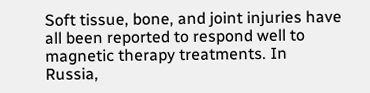Soft tissue, bone, and joint injuries have all been reported to respond well to magnetic therapy treatments. In Russia,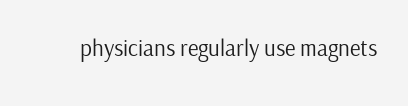physicians regularly use magnets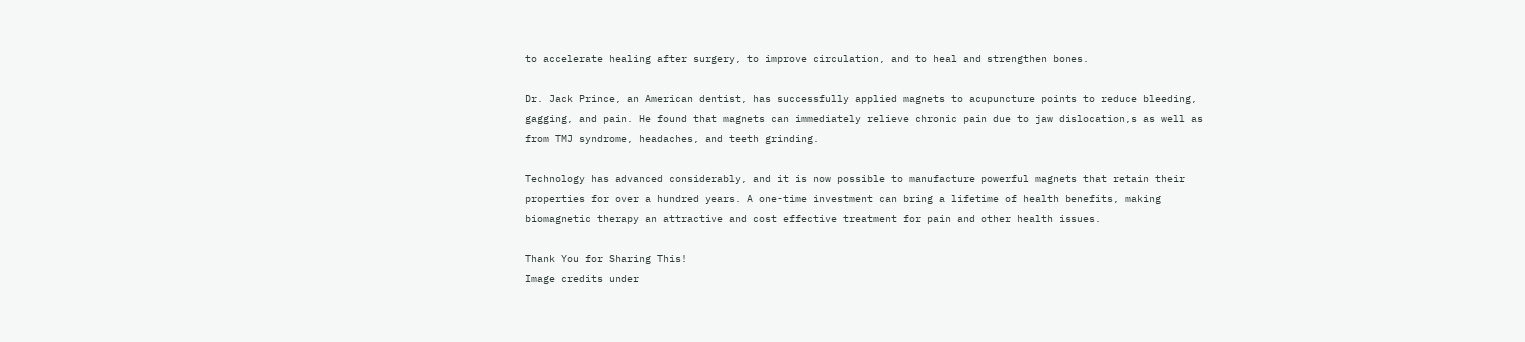to accelerate healing after surgery, to improve circulation, and to heal and strengthen bones.

Dr. Jack Prince, an American dentist, has successfully applied magnets to acupuncture points to reduce bleeding, gagging, and pain. He found that magnets can immediately relieve chronic pain due to jaw dislocation,s as well as from TMJ syndrome, headaches, and teeth grinding.

Technology has advanced considerably, and it is now possible to manufacture powerful magnets that retain their properties for over a hundred years. A one-time investment can bring a lifetime of health benefits, making biomagnetic therapy an attractive and cost effective treatment for pain and other health issues.

Thank You for Sharing This!
Image credits under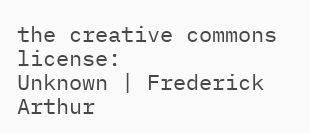the creative commons license:
Unknown | Frederick Arthur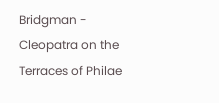Bridgman - Cleopatra on the Terraces of Philae